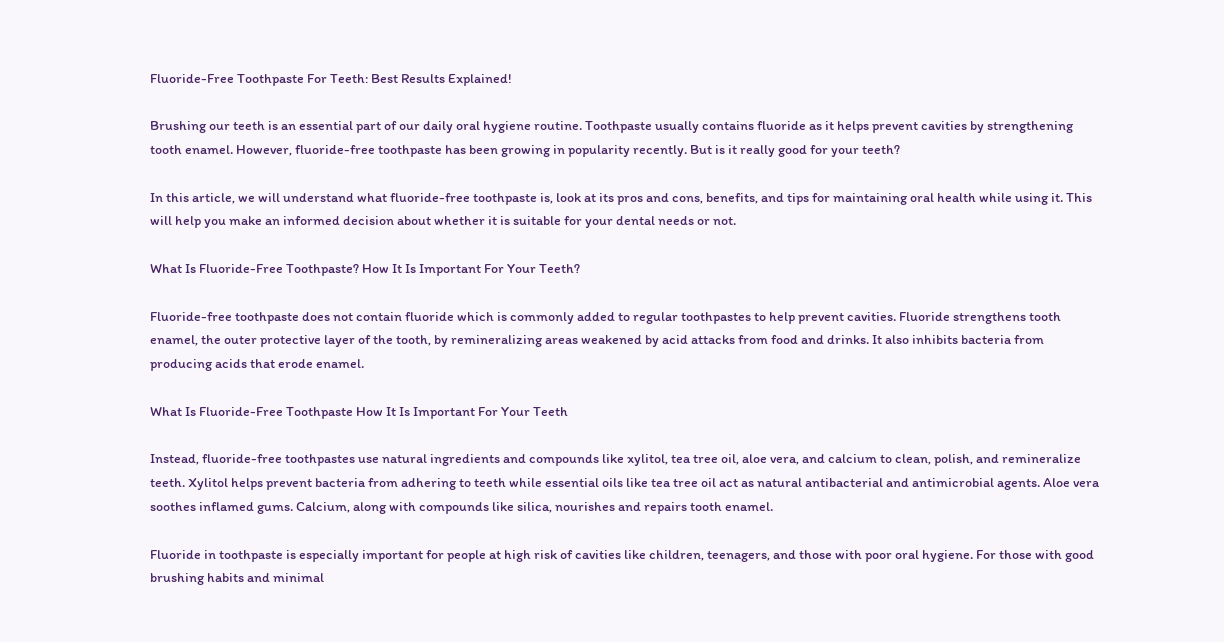Fluoride-Free Toothpaste For Teeth: Best Results Explained!

Brushing our teeth is an essential part of our daily oral hygiene routine. Toothpaste usually contains fluoride as it helps prevent cavities by strengthening tooth enamel. However, fluoride-free toothpaste has been growing in popularity recently. But is it really good for your teeth?

In this article, we will understand what fluoride-free toothpaste is, look at its pros and cons, benefits, and tips for maintaining oral health while using it. This will help you make an informed decision about whether it is suitable for your dental needs or not.

What Is Fluoride-Free Toothpaste? How It Is Important For Your Teeth?

Fluoride-free toothpaste does not contain fluoride which is commonly added to regular toothpastes to help prevent cavities. Fluoride strengthens tooth enamel, the outer protective layer of the tooth, by remineralizing areas weakened by acid attacks from food and drinks. It also inhibits bacteria from producing acids that erode enamel.

What Is Fluoride-Free Toothpaste How It Is Important For Your Teeth

Instead, fluoride-free toothpastes use natural ingredients and compounds like xylitol, tea tree oil, aloe vera, and calcium to clean, polish, and remineralize teeth. Xylitol helps prevent bacteria from adhering to teeth while essential oils like tea tree oil act as natural antibacterial and antimicrobial agents. Aloe vera soothes inflamed gums. Calcium, along with compounds like silica, nourishes and repairs tooth enamel.

Fluoride in toothpaste is especially important for people at high risk of cavities like children, teenagers, and those with poor oral hygiene. For those with good brushing habits and minimal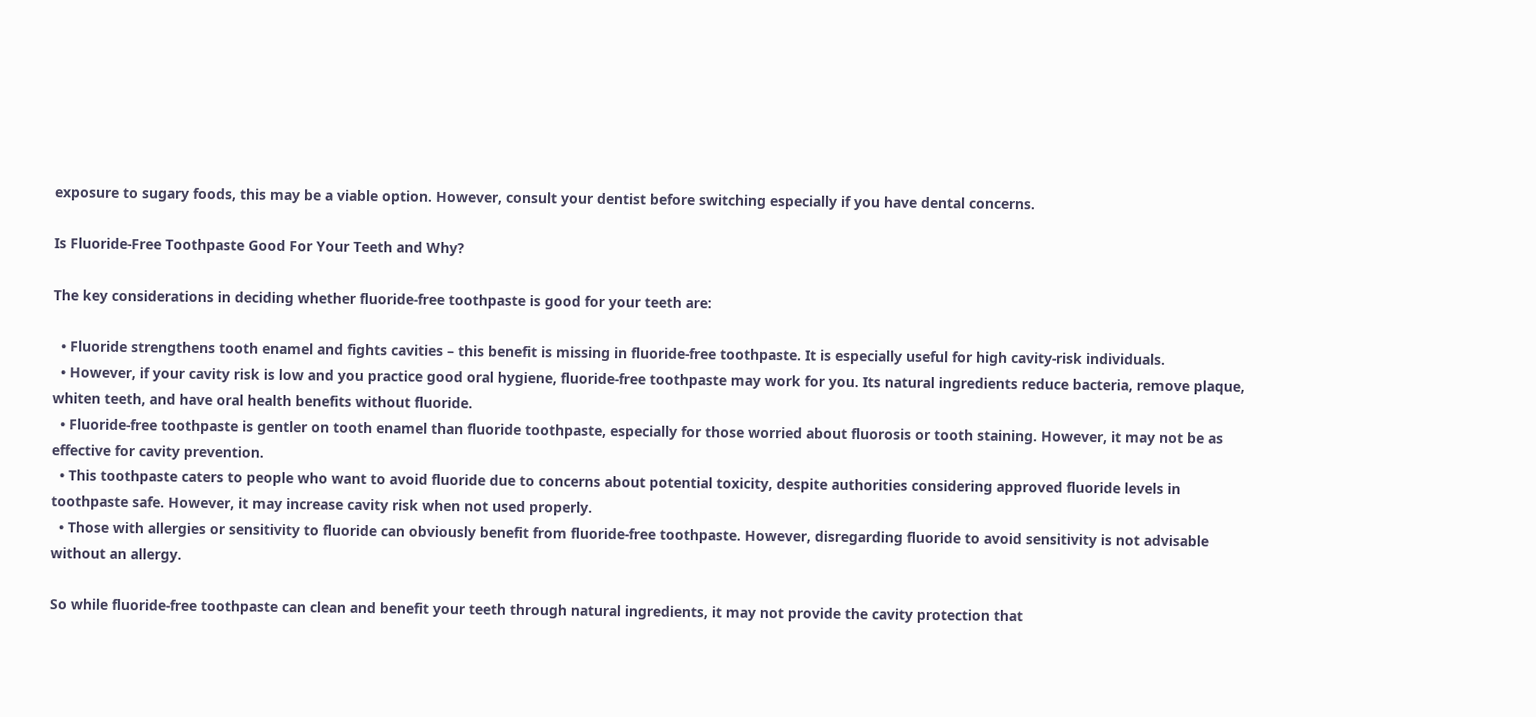exposure to sugary foods, this may be a viable option. However, consult your dentist before switching especially if you have dental concerns.

Is Fluoride-Free Toothpaste Good For Your Teeth and Why?

The key considerations in deciding whether fluoride-free toothpaste is good for your teeth are:

  • Fluoride strengthens tooth enamel and fights cavities – this benefit is missing in fluoride-free toothpaste. It is especially useful for high cavity-risk individuals.
  • However, if your cavity risk is low and you practice good oral hygiene, fluoride-free toothpaste may work for you. Its natural ingredients reduce bacteria, remove plaque, whiten teeth, and have oral health benefits without fluoride.
  • Fluoride-free toothpaste is gentler on tooth enamel than fluoride toothpaste, especially for those worried about fluorosis or tooth staining. However, it may not be as effective for cavity prevention.
  • This toothpaste caters to people who want to avoid fluoride due to concerns about potential toxicity, despite authorities considering approved fluoride levels in toothpaste safe. However, it may increase cavity risk when not used properly.
  • Those with allergies or sensitivity to fluoride can obviously benefit from fluoride-free toothpaste. However, disregarding fluoride to avoid sensitivity is not advisable without an allergy.

So while fluoride-free toothpaste can clean and benefit your teeth through natural ingredients, it may not provide the cavity protection that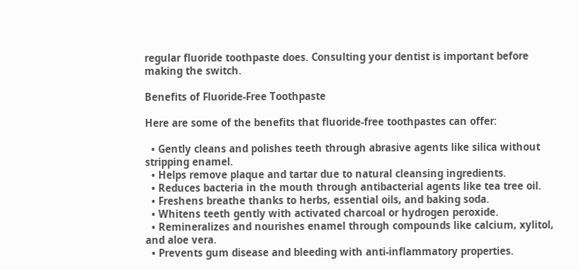regular fluoride toothpaste does. Consulting your dentist is important before making the switch.

Benefits of Fluoride-Free Toothpaste

Here are some of the benefits that fluoride-free toothpastes can offer:

  • Gently cleans and polishes teeth through abrasive agents like silica without stripping enamel.
  • Helps remove plaque and tartar due to natural cleansing ingredients.
  • Reduces bacteria in the mouth through antibacterial agents like tea tree oil.
  • Freshens breathe thanks to herbs, essential oils, and baking soda.
  • Whitens teeth gently with activated charcoal or hydrogen peroxide.
  • Remineralizes and nourishes enamel through compounds like calcium, xylitol, and aloe vera.
  • Prevents gum disease and bleeding with anti-inflammatory properties.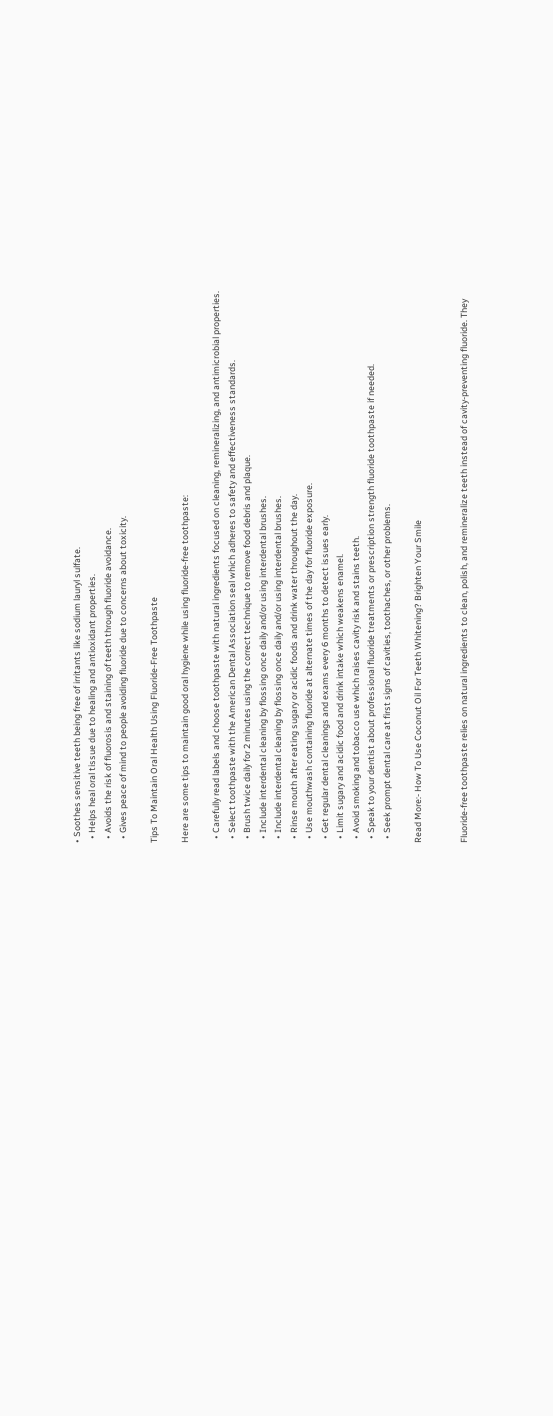• Soothes sensitive teeth being free of irritants like sodium lauryl sulfate.
  • Helps heal oral tissue due to healing and antioxidant properties.
  • Avoids the risk of fluorosis and staining of teeth through fluoride avoidance.
  • Gives peace of mind to people avoiding fluoride due to concerns about toxicity.

Tips To Maintain Oral Health Using Fluoride-Free Toothpaste

Here are some tips to maintain good oral hygiene while using fluoride-free toothpaste:

  • Carefully read labels and choose toothpaste with natural ingredients focused on cleaning, remineralizing, and antimicrobial properties.
  • Select toothpaste with the American Dental Association seal which adheres to safety and effectiveness standards.
  • Brush twice daily for 2 minutes using the correct technique to remove food debris and plaque.
  • Include interdental cleaning by flossing once daily and/or using interdental brushes.
  • Include interdental cleaning by flossing once daily and/or using interdental brushes.
  • Rinse mouth after eating sugary or acidic foods and drink water throughout the day.
  • Use mouthwash containing fluoride at alternate times of the day for fluoride exposure.
  • Get regular dental cleanings and exams every 6 months to detect issues early.
  • Limit sugary and acidic food and drink intake which weakens enamel.
  • Avoid smoking and tobacco use which raises cavity risk and stains teeth.
  • Speak to your dentist about professional fluoride treatments or prescription strength fluoride toothpaste if needed.
  • Seek prompt dental care at first signs of cavities, toothaches, or other problems.

Read More:- How To Use Coconut Oil For Teeth Whitening? Brighten Your Smile


Fluoride-free toothpaste relies on natural ingredients to clean, polish, and remineralize teeth instead of cavity-preventing fluoride. They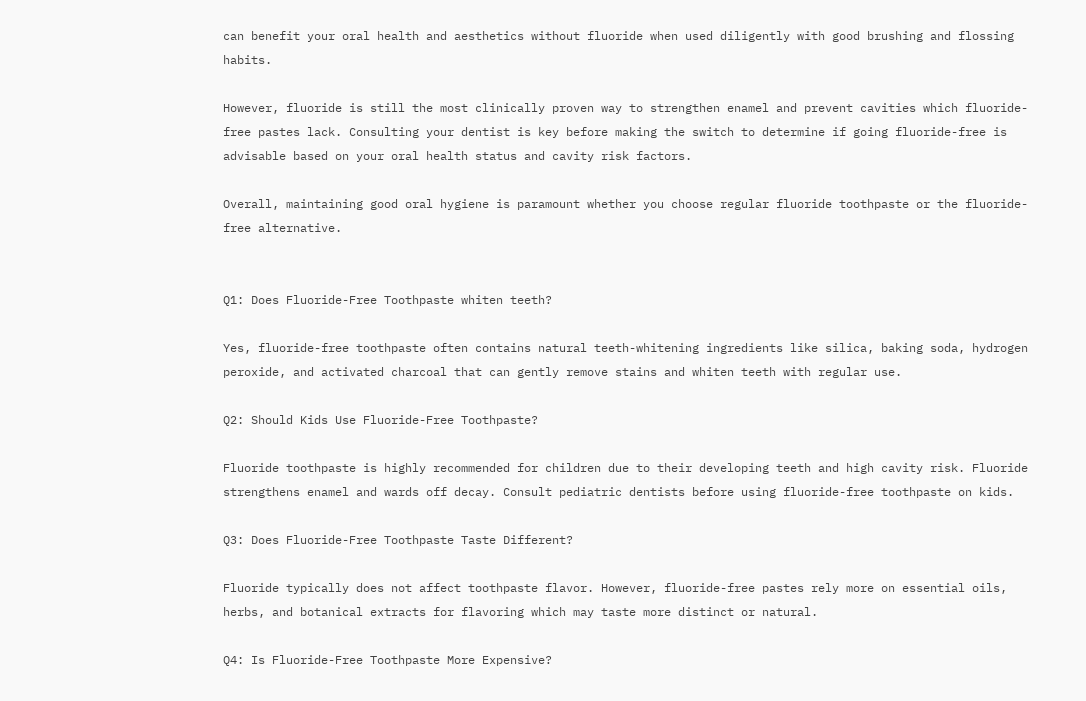can benefit your oral health and aesthetics without fluoride when used diligently with good brushing and flossing habits.

However, fluoride is still the most clinically proven way to strengthen enamel and prevent cavities which fluoride-free pastes lack. Consulting your dentist is key before making the switch to determine if going fluoride-free is advisable based on your oral health status and cavity risk factors.

Overall, maintaining good oral hygiene is paramount whether you choose regular fluoride toothpaste or the fluoride-free alternative.


Q1: Does Fluoride-Free Toothpaste whiten teeth?

Yes, fluoride-free toothpaste often contains natural teeth-whitening ingredients like silica, baking soda, hydrogen peroxide, and activated charcoal that can gently remove stains and whiten teeth with regular use.

Q2: Should Kids Use Fluoride-Free Toothpaste?

Fluoride toothpaste is highly recommended for children due to their developing teeth and high cavity risk. Fluoride strengthens enamel and wards off decay. Consult pediatric dentists before using fluoride-free toothpaste on kids.

Q3: Does Fluoride-Free Toothpaste Taste Different?

Fluoride typically does not affect toothpaste flavor. However, fluoride-free pastes rely more on essential oils, herbs, and botanical extracts for flavoring which may taste more distinct or natural.

Q4: Is Fluoride-Free Toothpaste More Expensive?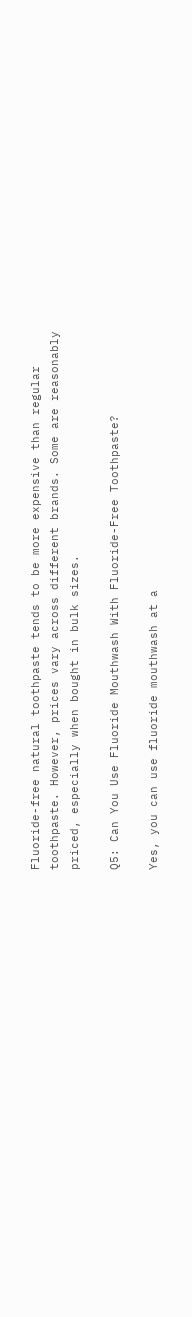Fluoride-free natural toothpaste tends to be more expensive than regular toothpaste. However, prices vary across different brands. Some are reasonably priced, especially when bought in bulk sizes.

Q5: Can You Use Fluoride Mouthwash With Fluoride-Free Toothpaste?

Yes, you can use fluoride mouthwash at a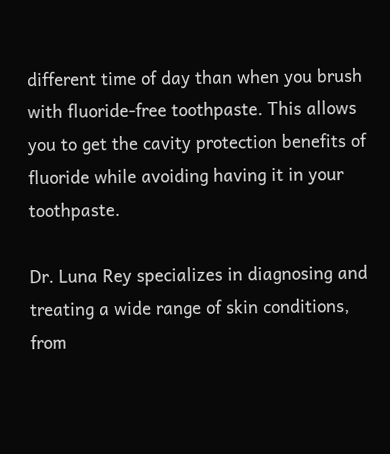different time of day than when you brush with fluoride-free toothpaste. This allows you to get the cavity protection benefits of fluoride while avoiding having it in your toothpaste.

Dr. Luna Rey specializes in diagnosing and treating a wide range of skin conditions, from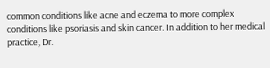common conditions like acne and eczema to more complex conditions like psoriasis and skin cancer. In addition to her medical practice, Dr.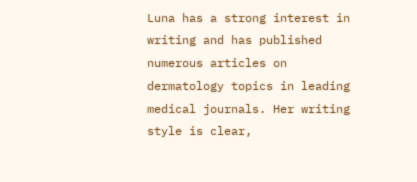Luna has a strong interest in writing and has published numerous articles on dermatology topics in leading medical journals. Her writing style is clear,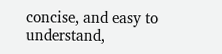concise, and easy to understand,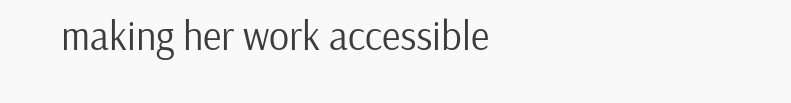making her work accessible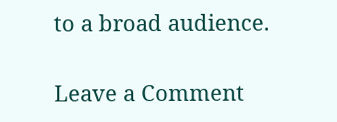to a broad audience.

Leave a Comment